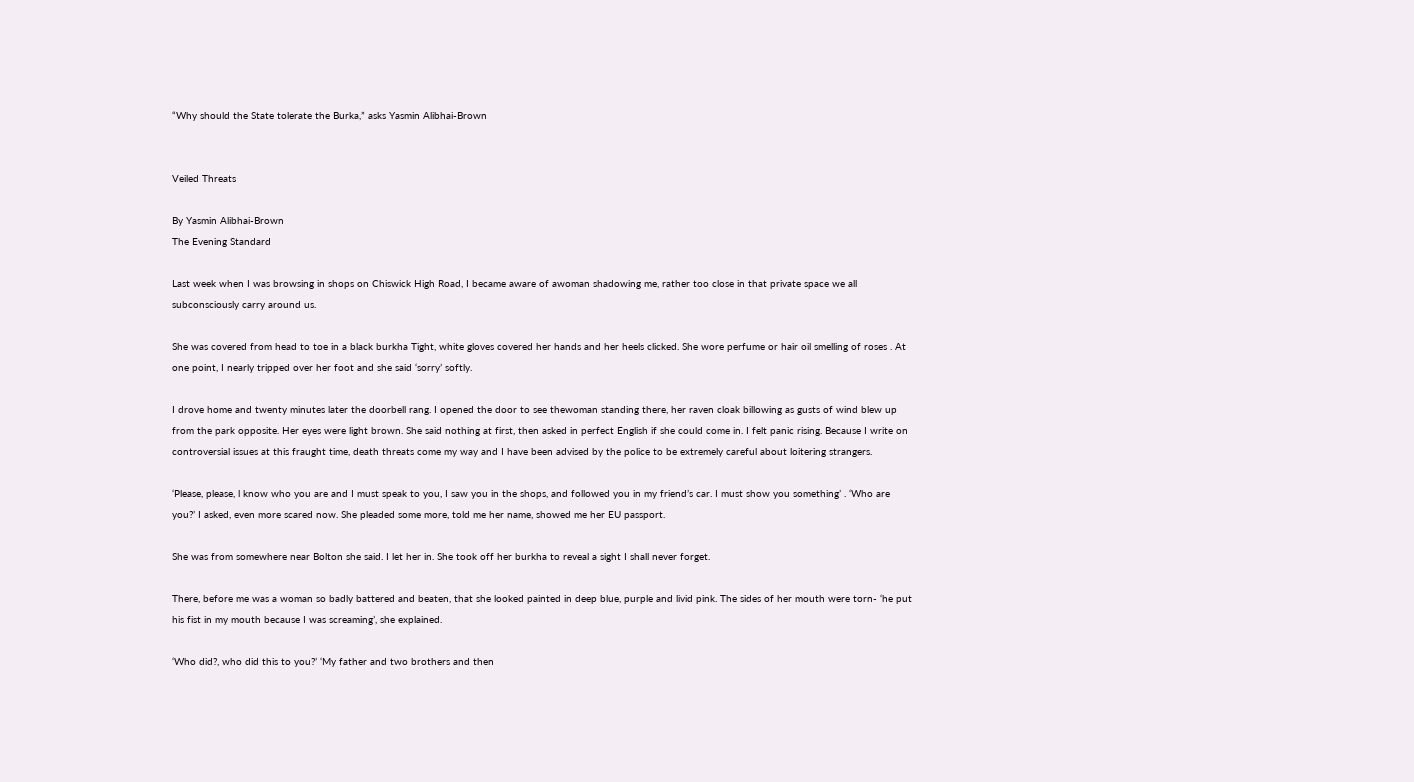“Why should the State tolerate the Burka,” asks Yasmin Alibhai-Brown


Veiled Threats

By Yasmin Alibhai-Brown
The Evening Standard

Last week when I was browsing in shops on Chiswick High Road, I became aware of awoman shadowing me, rather too close in that private space we all subconsciously carry around us.

She was covered from head to toe in a black burkha Tight, white gloves covered her hands and her heels clicked. She wore perfume or hair oil smelling of roses . At one point, I nearly tripped over her foot and she said ‘sorry’ softly.

I drove home and twenty minutes later the doorbell rang. I opened the door to see thewoman standing there, her raven cloak billowing as gusts of wind blew up from the park opposite. Her eyes were light brown. She said nothing at first, then asked in perfect English if she could come in. I felt panic rising. Because I write on controversial issues at this fraught time, death threats come my way and I have been advised by the police to be extremely careful about loitering strangers.

‘Please, please, l know who you are and I must speak to you, I saw you in the shops, and followed you in my friend’s car. I must show you something’ . ‘Who are you?’ I asked, even more scared now. She pleaded some more, told me her name, showed me her EU passport.

She was from somewhere near Bolton she said. I let her in. She took off her burkha to reveal a sight I shall never forget.

There, before me was a woman so badly battered and beaten, that she looked painted in deep blue, purple and livid pink. The sides of her mouth were torn- ‘he put his fist in my mouth because I was screaming’, she explained.

‘Who did?, who did this to you?’ ‘My father and two brothers and then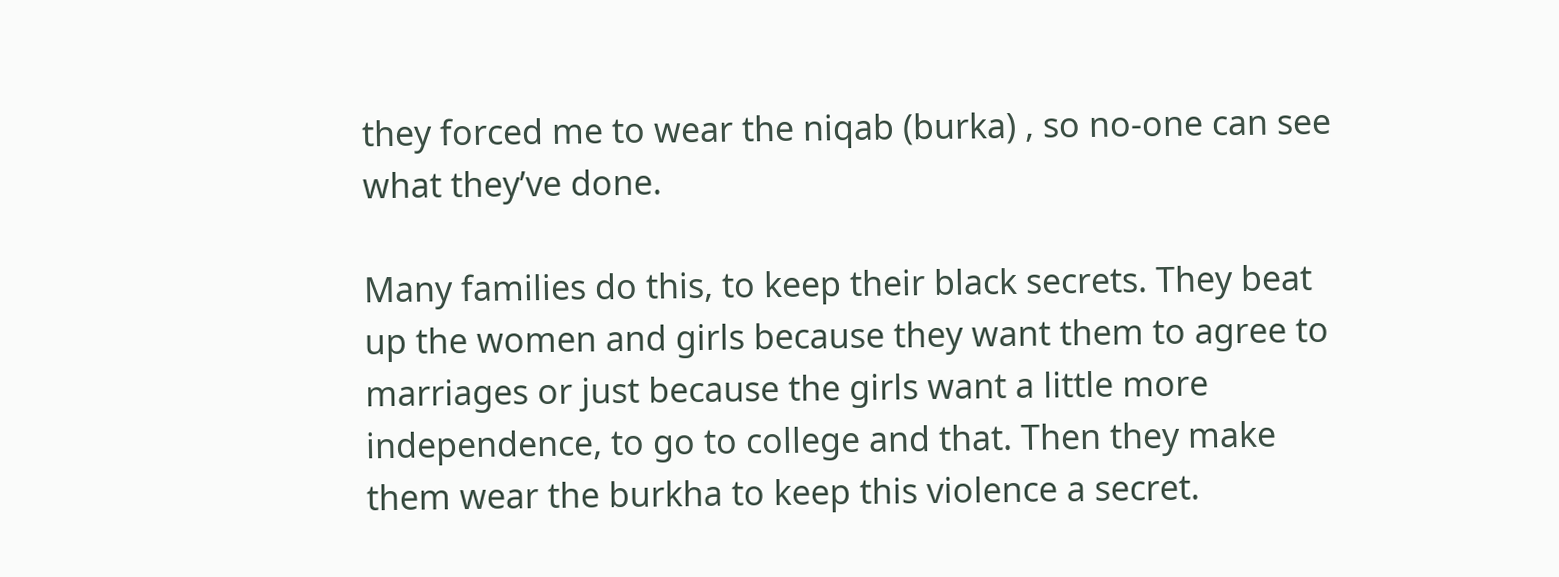they forced me to wear the niqab (burka) , so no-one can see what they’ve done.

Many families do this, to keep their black secrets. They beat up the women and girls because they want them to agree to marriages or just because the girls want a little more independence, to go to college and that. Then they make them wear the burkha to keep this violence a secret.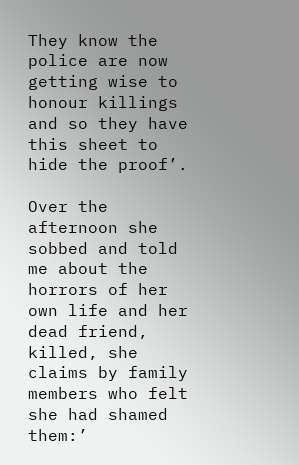They know the police are now getting wise to honour killings and so they have this sheet to hide the proof’.

Over the afternoon she sobbed and told me about the horrors of her own life and her dead friend, killed, she claims by family members who felt she had shamed them:’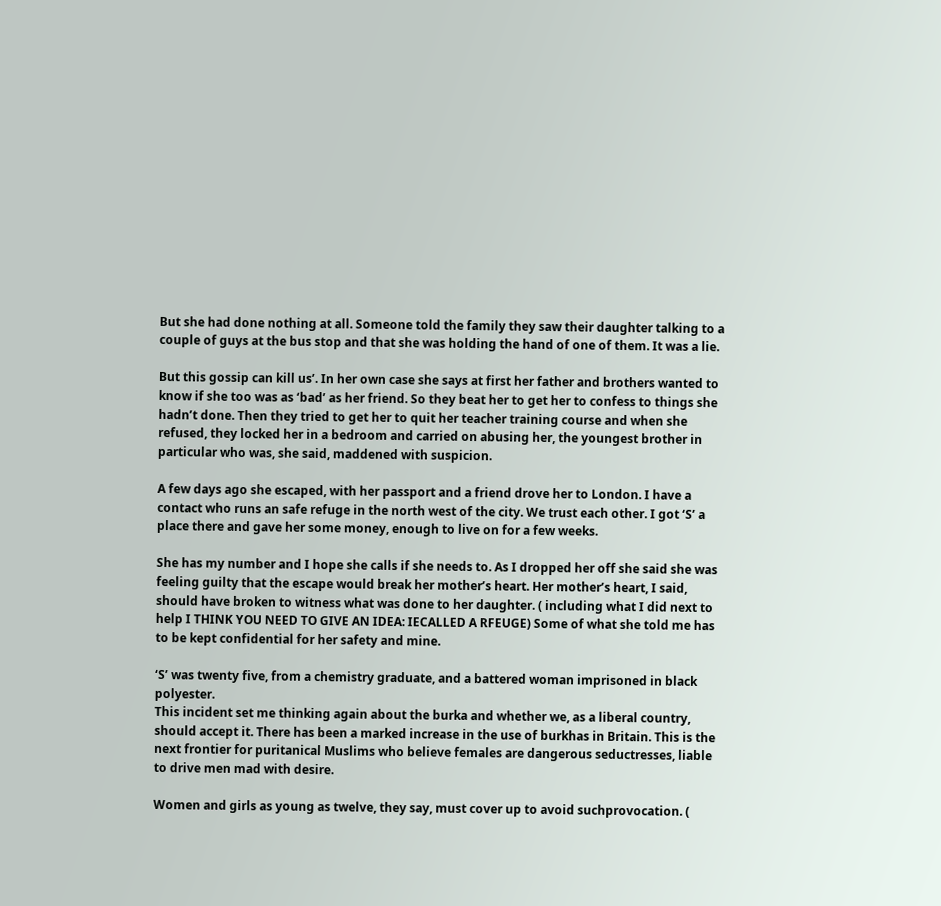But she had done nothing at all. Someone told the family they saw their daughter talking to a couple of guys at the bus stop and that she was holding the hand of one of them. It was a lie.

But this gossip can kill us’. In her own case she says at first her father and brothers wanted to know if she too was as ‘bad’ as her friend. So they beat her to get her to confess to things she hadn’t done. Then they tried to get her to quit her teacher training course and when she refused, they locked her in a bedroom and carried on abusing her, the youngest brother in particular who was, she said, maddened with suspicion.

A few days ago she escaped, with her passport and a friend drove her to London. I have a contact who runs an safe refuge in the north west of the city. We trust each other. I got ‘S’ a place there and gave her some money, enough to live on for a few weeks.

She has my number and I hope she calls if she needs to. As I dropped her off she said she was feeling guilty that the escape would break her mother’s heart. Her mother’s heart, I said, should have broken to witness what was done to her daughter. ( including what I did next to help I THINK YOU NEED TO GIVE AN IDEA: IECALLED A RFEUGE) Some of what she told me has to be kept confidential for her safety and mine.

‘S’ was twenty five, from a chemistry graduate, and a battered woman imprisoned in black polyester.
This incident set me thinking again about the burka and whether we, as a liberal country, should accept it. There has been a marked increase in the use of burkhas in Britain. This is the next frontier for puritanical Muslims who believe females are dangerous seductresses, liable to drive men mad with desire.

Women and girls as young as twelve, they say, must cover up to avoid suchprovocation. (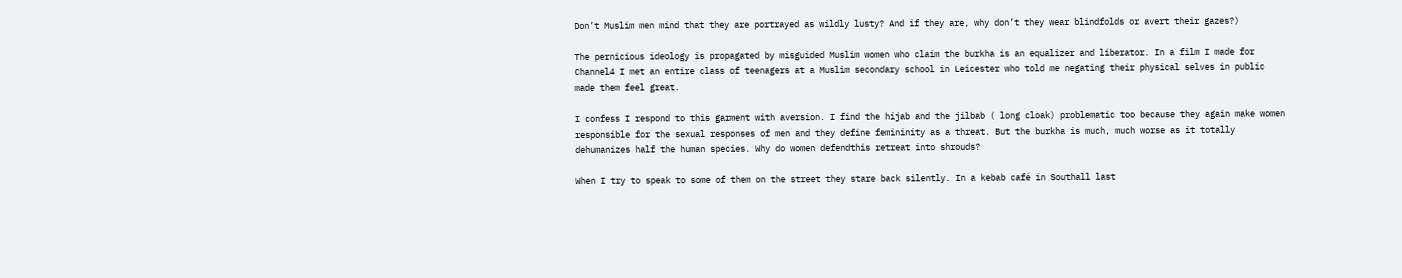Don’t Muslim men mind that they are portrayed as wildly lusty? And if they are, why don’t they wear blindfolds or avert their gazes?)

The pernicious ideology is propagated by misguided Muslim women who claim the burkha is an equalizer and liberator. In a film I made for Channel4 I met an entire class of teenagers at a Muslim secondary school in Leicester who told me negating their physical selves in public made them feel great.

I confess I respond to this garment with aversion. I find the hijab and the jilbab ( long cloak) problematic too because they again make women responsible for the sexual responses of men and they define femininity as a threat. But the burkha is much, much worse as it totally dehumanizes half the human species. Why do women defendthis retreat into shrouds?

When I try to speak to some of them on the street they stare back silently. In a kebab café in Southall last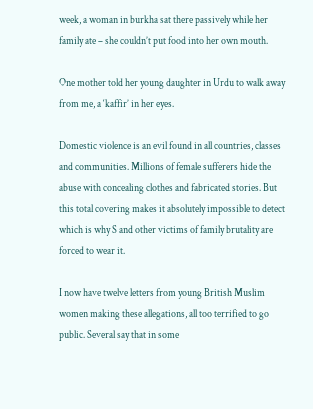week, a woman in burkha sat there passively while her family ate – she couldn’t put food into her own mouth.

One mother told her young daughter in Urdu to walk away from me, a ‘kaffir’ in her eyes.

Domestic violence is an evil found in all countries, classes and communities. Millions of female sufferers hide the abuse with concealing clothes and fabricated stories. But this total covering makes it absolutely impossible to detect which is why S and other victims of family brutality are forced to wear it.

I now have twelve letters from young British Muslim women making these allegations, all too terrified to go public. Several say that in some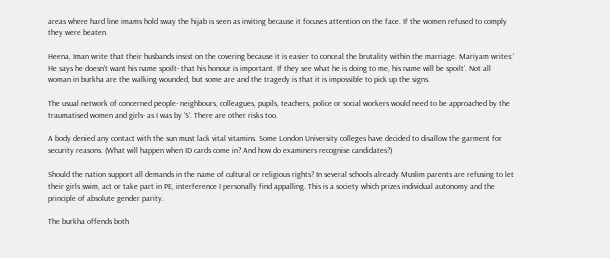areas where hard line imams hold sway the hijab is seen as inviting because it focuses attention on the face. If the women refused to comply they were beaten.

Heena, Iman write that their husbands insist on the covering because it is easier to conceal the brutality within the marriage. Mariyam writes:’ He says he doesn’t want his name spoilt- that his honour is important. If they see what he is doing to me, his name will be spoilt’. Not all woman in burkha are the walking wounded, but some are and the tragedy is that it is impossible to pick up the signs.

The usual network of concerned people- neighbours, colleagues, pupils, teachers, police or social workers would need to be approached by the traumatised women and girls- as I was by ‘S’. There are other risks too.

A body denied any contact with the sun must lack vital vitamins. Some London University colleges have decided to disallow the garment for security reasons. (What will happen when ID cards come in? And how do examiners recognise candidates?)

Should the nation support all demands in the name of cultural or religious rights? In several schools already Muslim parents are refusing to let their girls swim, act or take part in PE, interference I personally find appalling. This is a society which prizes individual autonomy and the principle of absolute gender parity.

The burkha offends both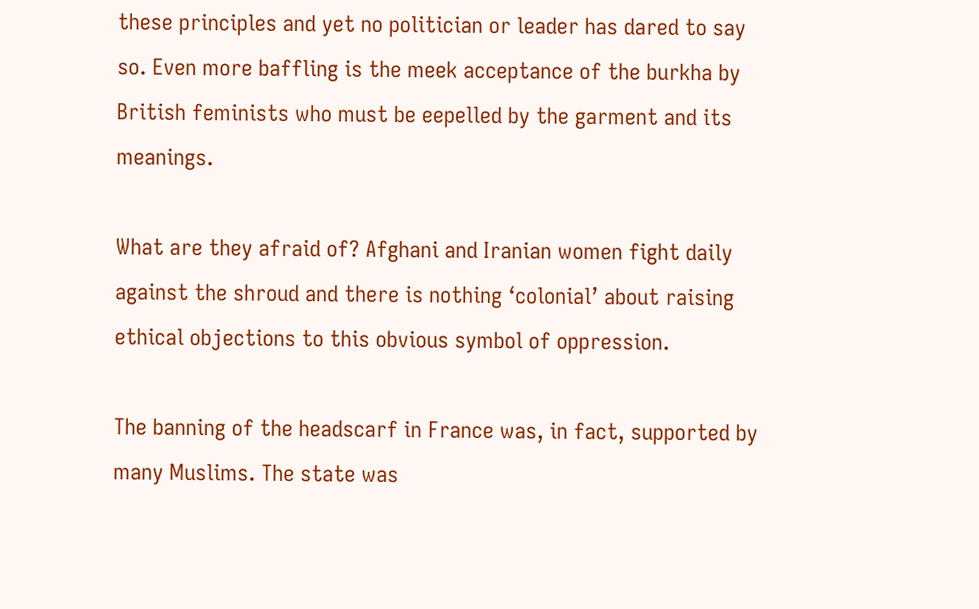these principles and yet no politician or leader has dared to say so. Even more baffling is the meek acceptance of the burkha by British feminists who must be eepelled by the garment and its meanings.

What are they afraid of? Afghani and Iranian women fight daily against the shroud and there is nothing ‘colonial’ about raising ethical objections to this obvious symbol of oppression.

The banning of the headscarf in France was, in fact, supported by many Muslims. The state was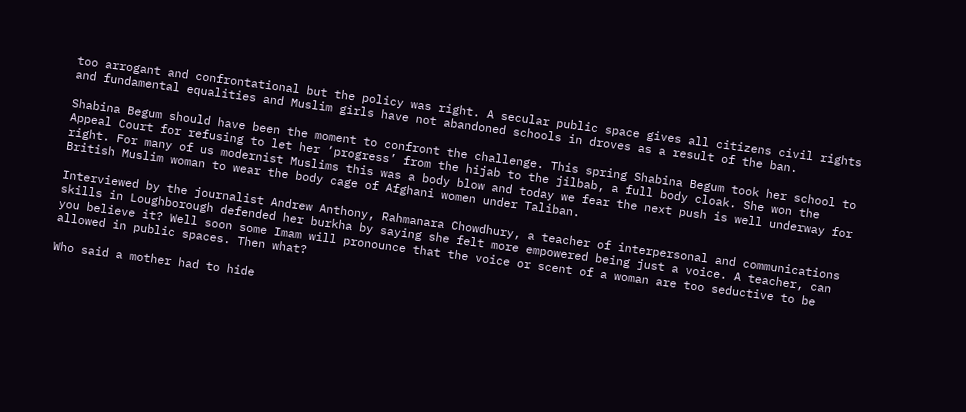too arrogant and confrontational but the policy was right. A secular public space gives all citizens civil rights and fundamental equalities and Muslim girls have not abandoned schools in droves as a result of the ban.

Shabina Begum should have been the moment to confront the challenge. This spring Shabina Begum took her school to Appeal Court for refusing to let her ‘progress’ from the hijab to the jilbab, a full body cloak. She won the right. For many of us modernist Muslims this was a body blow and today we fear the next push is well underway for British Muslim woman to wear the body cage of Afghani women under Taliban.

Interviewed by the journalist Andrew Anthony, Rahmanara Chowdhury, a teacher of interpersonal and communications skills in Loughborough defended her burkha by saying she felt more empowered being just a voice. A teacher, can you believe it? Well soon some Imam will pronounce that the voice or scent of a woman are too seductive to be allowed in public spaces. Then what?

Who said a mother had to hide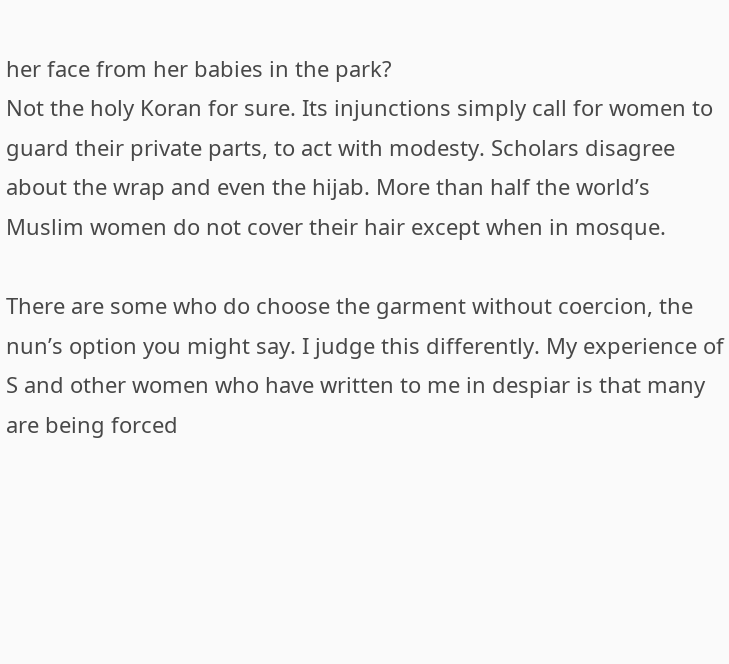her face from her babies in the park?
Not the holy Koran for sure. Its injunctions simply call for women to guard their private parts, to act with modesty. Scholars disagree about the wrap and even the hijab. More than half the world’s Muslim women do not cover their hair except when in mosque.

There are some who do choose the garment without coercion, the nun’s option you might say. I judge this differently. My experience of S and other women who have written to me in despiar is that many are being forced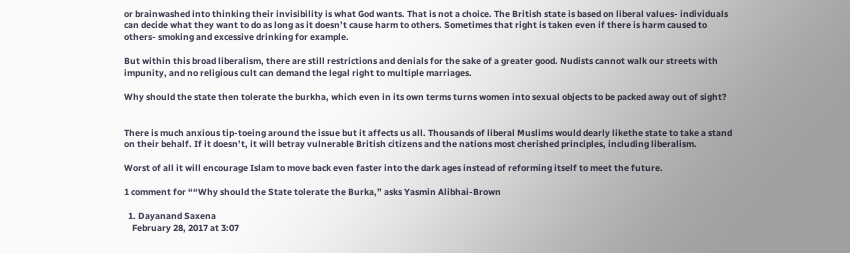or brainwashed into thinking their invisibility is what God wants. That is not a choice. The British state is based on liberal values- individuals can decide what they want to do as long as it doesn’t cause harm to others. Sometimes that right is taken even if there is harm caused to others- smoking and excessive drinking for example.

But within this broad liberalism, there are still restrictions and denials for the sake of a greater good. Nudists cannot walk our streets with impunity, and no religious cult can demand the legal right to multiple marriages.

Why should the state then tolerate the burkha, which even in its own terms turns women into sexual objects to be packed away out of sight?


There is much anxious tip-toeing around the issue but it affects us all. Thousands of liberal Muslims would dearly likethe state to take a stand on their behalf. If it doesn’t, it will betray vulnerable British citizens and the nations most cherished principles, including liberalism.

Worst of all it will encourage Islam to move back even faster into the dark ages instead of reforming itself to meet the future.

1 comment for ““Why should the State tolerate the Burka,” asks Yasmin Alibhai-Brown

  1. Dayanand Saxena
    February 28, 2017 at 3:07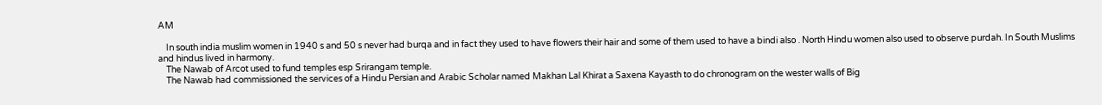AM

    In south india muslim women in 1940 s and 50 s never had burqa and in fact they used to have flowers their hair and some of them used to have a bindi also . North Hindu women also used to observe purdah. In South Muslims and hindus lived in harmony.
    The Nawab of Arcot used to fund temples esp Srirangam temple.
    The Nawab had commissioned the services of a Hindu Persian and Arabic Scholar named Makhan Lal Khirat a Saxena Kayasth to do chronogram on the wester walls of Big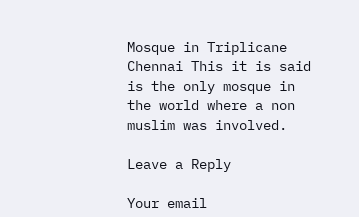Mosque in Triplicane Chennai This it is said is the only mosque in the world where a non muslim was involved.

Leave a Reply

Your email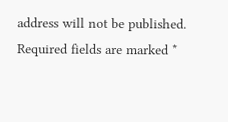address will not be published. Required fields are marked *